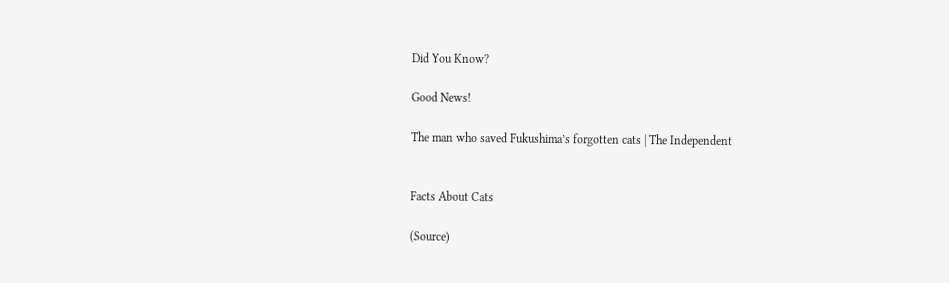Did You Know?

Good News!

The man who saved Fukushima’s forgotten cats | The Independent


Facts About Cats

(Source)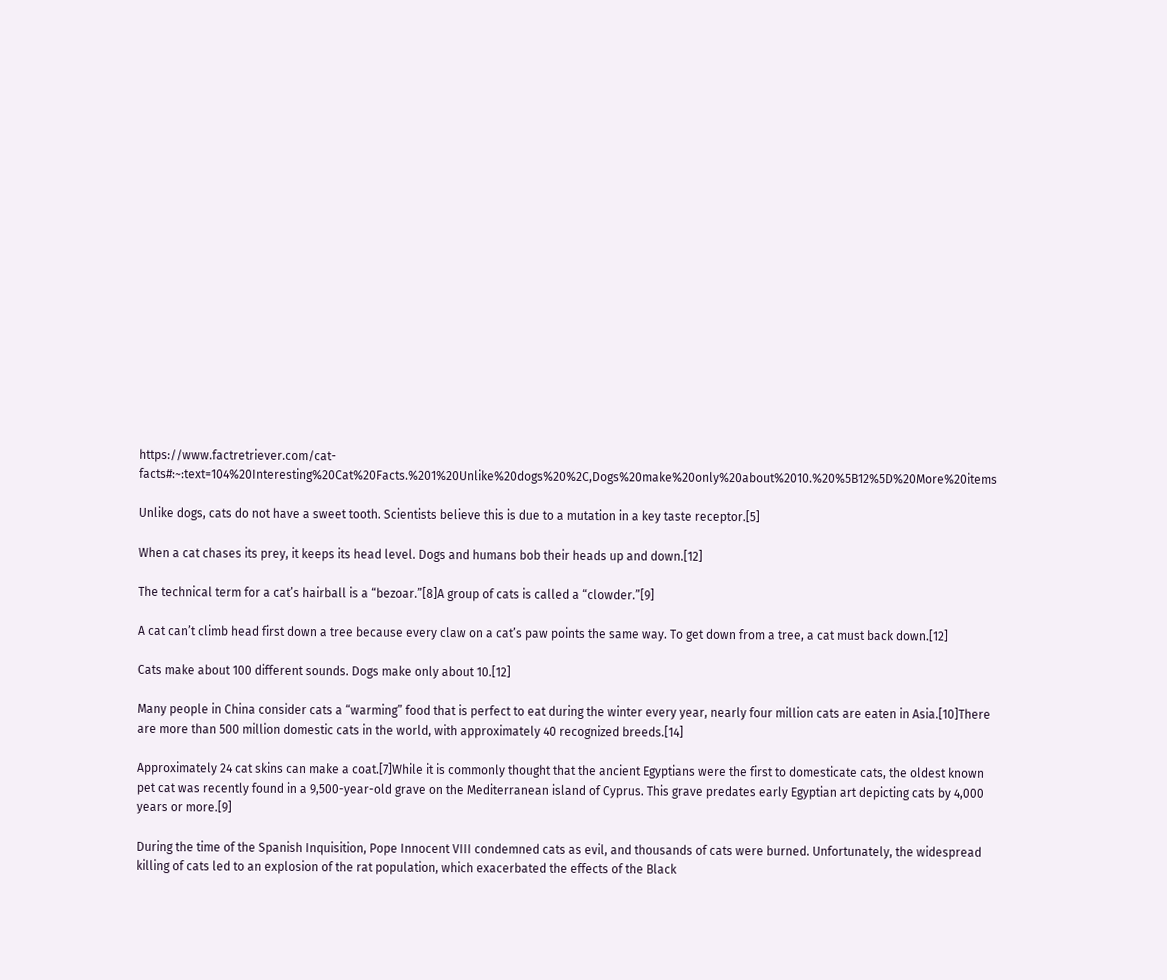https://www.factretriever.com/cat-facts#:~:text=104%20Interesting%20Cat%20Facts.%201%20Unlike%20dogs%20%2C,Dogs%20make%20only%20about%2010.%20%5B12%5D%20More%20items

Unlike dogs, cats do not have a sweet tooth. Scientists believe this is due to a mutation in a key taste receptor.[5]

When a cat chases its prey, it keeps its head level. Dogs and humans bob their heads up and down.[12]

The technical term for a cat’s hairball is a “bezoar.”[8]A group of cats is called a “clowder.”[9]

A cat can’t climb head first down a tree because every claw on a cat’s paw points the same way. To get down from a tree, a cat must back down.[12]

Cats make about 100 different sounds. Dogs make only about 10.[12]

Many people in China consider cats a “warming” food that is perfect to eat during the winter every year, nearly four million cats are eaten in Asia.[10]There are more than 500 million domestic cats in the world, with approximately 40 recognized breeds.[14]

Approximately 24 cat skins can make a coat.[7]While it is commonly thought that the ancient Egyptians were the first to domesticate cats, the oldest known pet cat was recently found in a 9,500-year-old grave on the Mediterranean island of Cyprus. This grave predates early Egyptian art depicting cats by 4,000 years or more.[9]

During the time of the Spanish Inquisition, Pope Innocent VIII condemned cats as evil, and thousands of cats were burned. Unfortunately, the widespread killing of cats led to an explosion of the rat population, which exacerbated the effects of the Black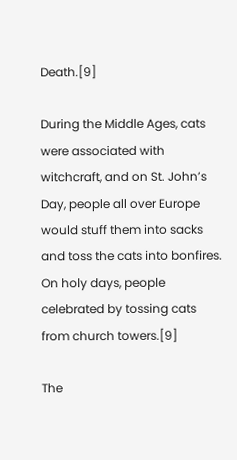Death.[9]

During the Middle Ages, cats were associated with witchcraft, and on St. John’s Day, people all over Europe would stuff them into sacks and toss the cats into bonfires. On holy days, people celebrated by tossing cats from church towers.[9]

The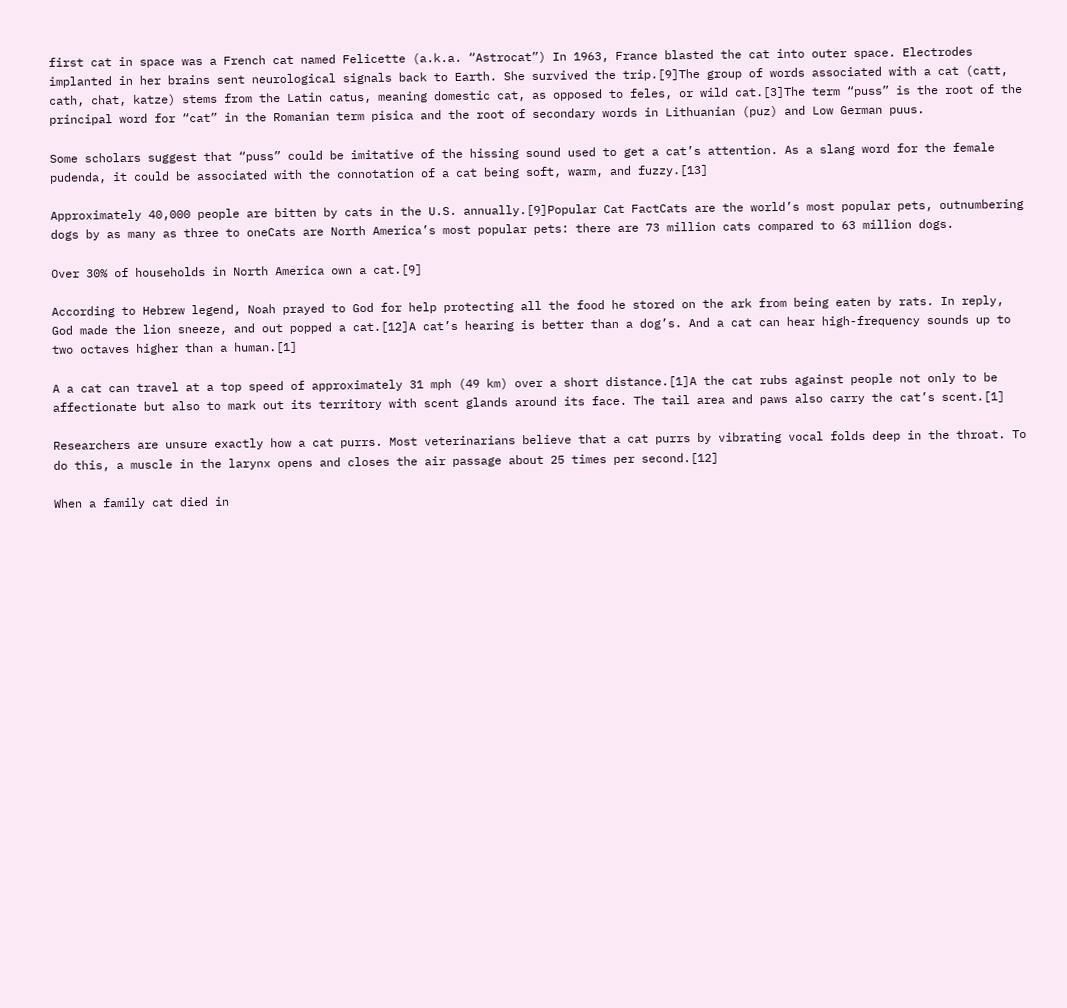first cat in space was a French cat named Felicette (a.k.a. “Astrocat”) In 1963, France blasted the cat into outer space. Electrodes implanted in her brains sent neurological signals back to Earth. She survived the trip.[9]The group of words associated with a cat (catt, cath, chat, katze) stems from the Latin catus, meaning domestic cat, as opposed to feles, or wild cat.[3]The term “puss” is the root of the principal word for “cat” in the Romanian term pisica and the root of secondary words in Lithuanian (puz) and Low German puus.

Some scholars suggest that “puss” could be imitative of the hissing sound used to get a cat’s attention. As a slang word for the female pudenda, it could be associated with the connotation of a cat being soft, warm, and fuzzy.[13]

Approximately 40,000 people are bitten by cats in the U.S. annually.[9]Popular Cat FactCats are the world’s most popular pets, outnumbering dogs by as many as three to oneCats are North America’s most popular pets: there are 73 million cats compared to 63 million dogs.

Over 30% of households in North America own a cat.[9]

According to Hebrew legend, Noah prayed to God for help protecting all the food he stored on the ark from being eaten by rats. In reply, God made the lion sneeze, and out popped a cat.[12]A cat’s hearing is better than a dog’s. And a cat can hear high-frequency sounds up to two octaves higher than a human.[1]

A a cat can travel at a top speed of approximately 31 mph (49 km) over a short distance.[1]A the cat rubs against people not only to be affectionate but also to mark out its territory with scent glands around its face. The tail area and paws also carry the cat’s scent.[1]

Researchers are unsure exactly how a cat purrs. Most veterinarians believe that a cat purrs by vibrating vocal folds deep in the throat. To do this, a muscle in the larynx opens and closes the air passage about 25 times per second.[12]

When a family cat died in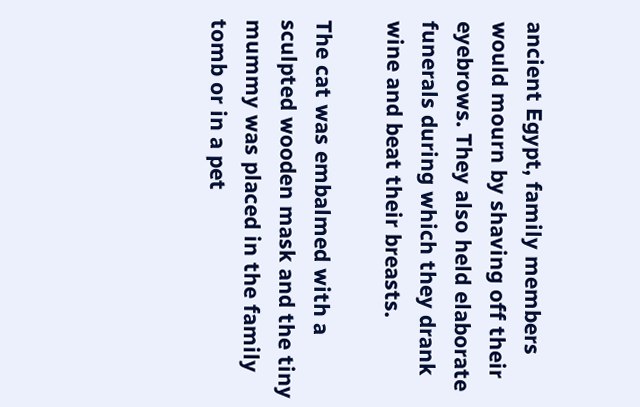ancient Egypt, family members would mourn by shaving off their eyebrows. They also held elaborate funerals during which they drank wine and beat their breasts.

The cat was embalmed with a sculpted wooden mask and the tiny mummy was placed in the family tomb or in a pet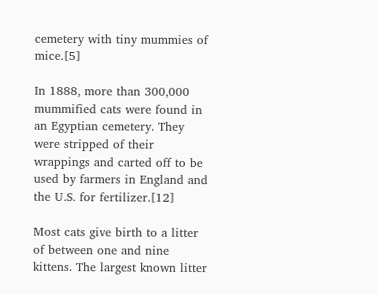cemetery with tiny mummies of mice.[5]

In 1888, more than 300,000 mummified cats were found in an Egyptian cemetery. They were stripped of their wrappings and carted off to be used by farmers in England and the U.S. for fertilizer.[12]

Most cats give birth to a litter of between one and nine kittens. The largest known litter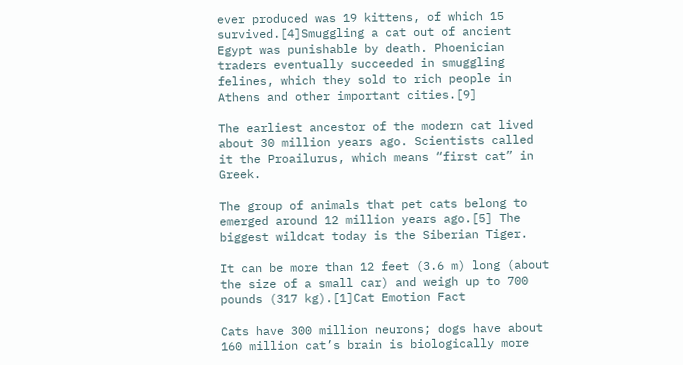ever produced was 19 kittens, of which 15 survived.[4]Smuggling a cat out of ancient Egypt was punishable by death. Phoenician traders eventually succeeded in smuggling felines, which they sold to rich people in Athens and other important cities.[9]

The earliest ancestor of the modern cat lived about 30 million years ago. Scientists called it the Proailurus, which means “first cat” in Greek.

The group of animals that pet cats belong to emerged around 12 million years ago.[5] The biggest wildcat today is the Siberian Tiger.

It can be more than 12 feet (3.6 m) long (about the size of a small car) and weigh up to 700 pounds (317 kg).[1]Cat Emotion Fact

Cats have 300 million neurons; dogs have about 160 million cat’s brain is biologically more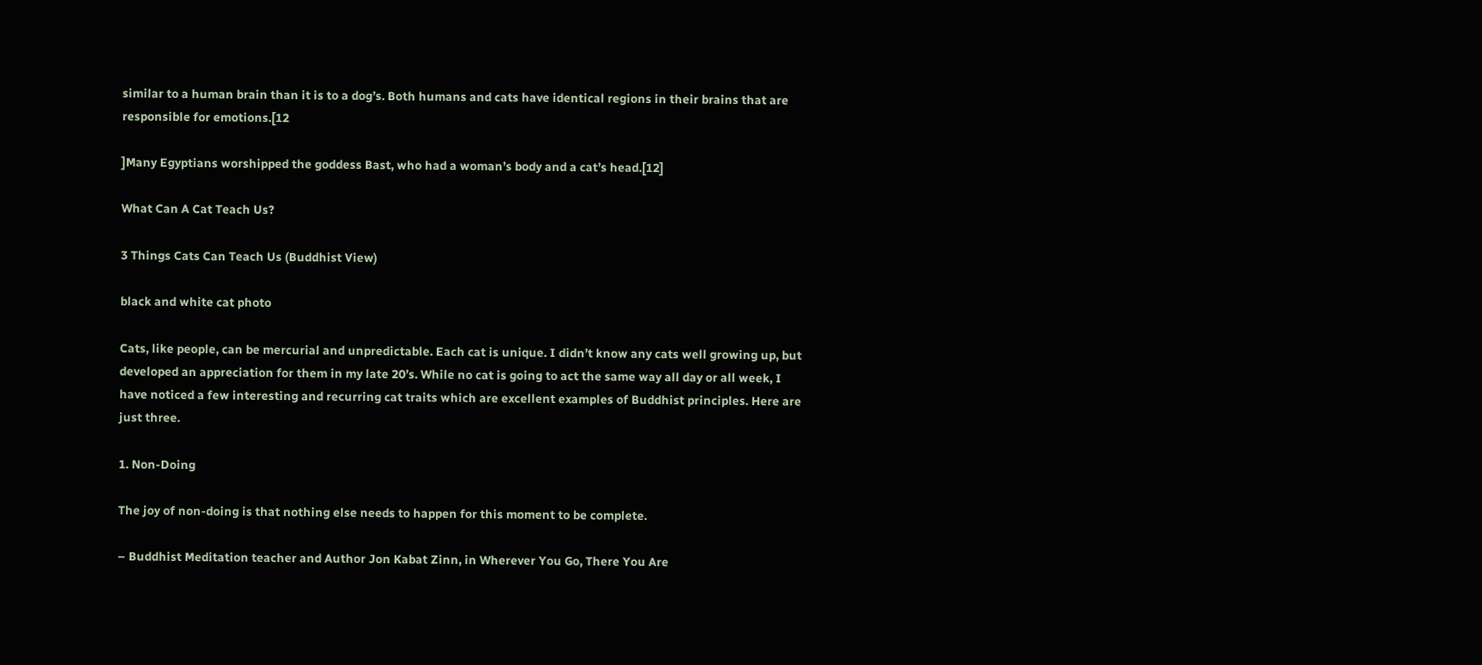similar to a human brain than it is to a dog’s. Both humans and cats have identical regions in their brains that are responsible for emotions.[12

]Many Egyptians worshipped the goddess Bast, who had a woman’s body and a cat’s head.[12]

What Can A Cat Teach Us?

3 Things Cats Can Teach Us (Buddhist View)

black and white cat photo

Cats, like people, can be mercurial and unpredictable. Each cat is unique. I didn’t know any cats well growing up, but developed an appreciation for them in my late 20’s. While no cat is going to act the same way all day or all week, I have noticed a few interesting and recurring cat traits which are excellent examples of Buddhist principles. Here are just three.

1. Non-Doing

The joy of non-doing is that nothing else needs to happen for this moment to be complete.

– Buddhist Meditation teacher and Author Jon Kabat Zinn, in Wherever You Go, There You Are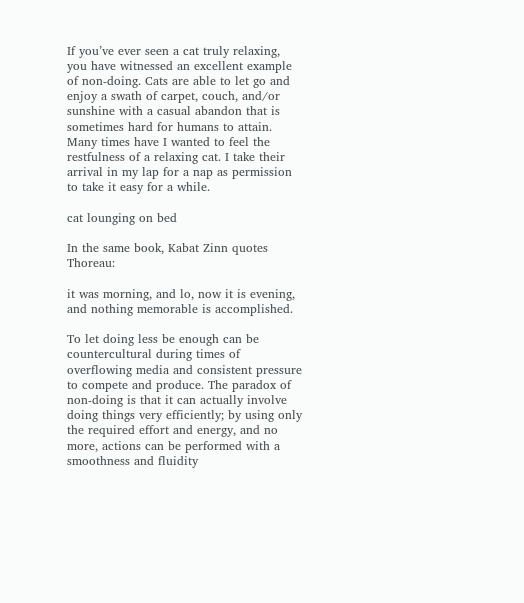If you’ve ever seen a cat truly relaxing, you have witnessed an excellent example of non-doing. Cats are able to let go and enjoy a swath of carpet, couch, and/or sunshine with a casual abandon that is sometimes hard for humans to attain. Many times have I wanted to feel the restfulness of a relaxing cat. I take their arrival in my lap for a nap as permission to take it easy for a while.

cat lounging on bed

In the same book, Kabat Zinn quotes Thoreau:

it was morning, and lo, now it is evening, and nothing memorable is accomplished.

To let doing less be enough can be countercultural during times of overflowing media and consistent pressure to compete and produce. The paradox of non-doing is that it can actually involve doing things very efficiently; by using only the required effort and energy, and no more, actions can be performed with a smoothness and fluidity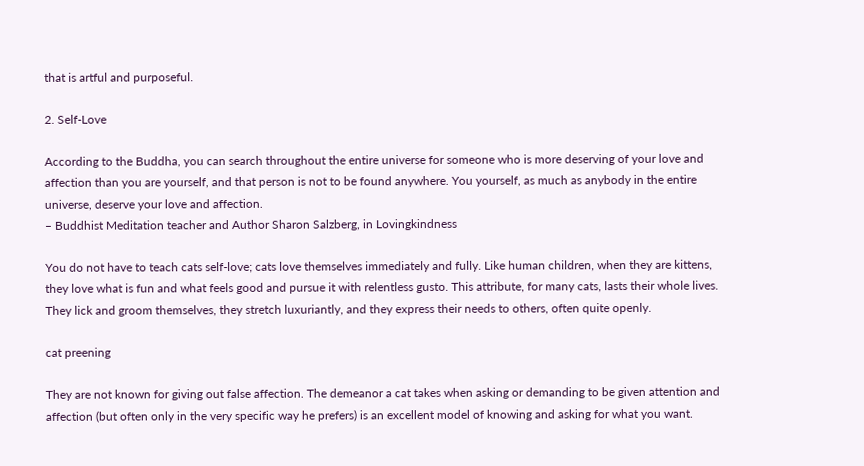that is artful and purposeful.

2. Self-Love

According to the Buddha, you can search throughout the entire universe for someone who is more deserving of your love and affection than you are yourself, and that person is not to be found anywhere. You yourself, as much as anybody in the entire universe, deserve your love and affection.
– Buddhist Meditation teacher and Author Sharon Salzberg, in Lovingkindness

You do not have to teach cats self-love; cats love themselves immediately and fully. Like human children, when they are kittens, they love what is fun and what feels good and pursue it with relentless gusto. This attribute, for many cats, lasts their whole lives. They lick and groom themselves, they stretch luxuriantly, and they express their needs to others, often quite openly.

cat preening

They are not known for giving out false affection. The demeanor a cat takes when asking or demanding to be given attention and affection (but often only in the very specific way he prefers) is an excellent model of knowing and asking for what you want.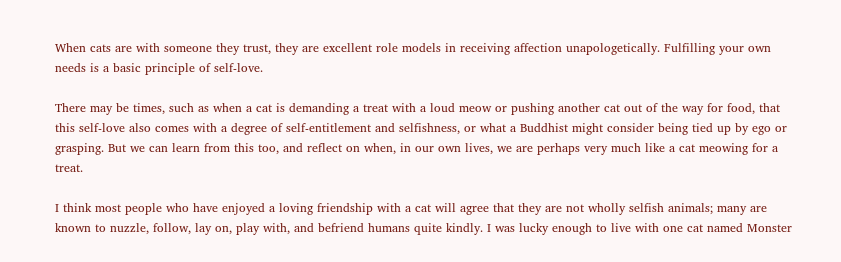When cats are with someone they trust, they are excellent role models in receiving affection unapologetically. Fulfilling your own needs is a basic principle of self-love.

There may be times, such as when a cat is demanding a treat with a loud meow or pushing another cat out of the way for food, that this self-love also comes with a degree of self-entitlement and selfishness, or what a Buddhist might consider being tied up by ego or grasping. But we can learn from this too, and reflect on when, in our own lives, we are perhaps very much like a cat meowing for a treat.

I think most people who have enjoyed a loving friendship with a cat will agree that they are not wholly selfish animals; many are known to nuzzle, follow, lay on, play with, and befriend humans quite kindly. I was lucky enough to live with one cat named Monster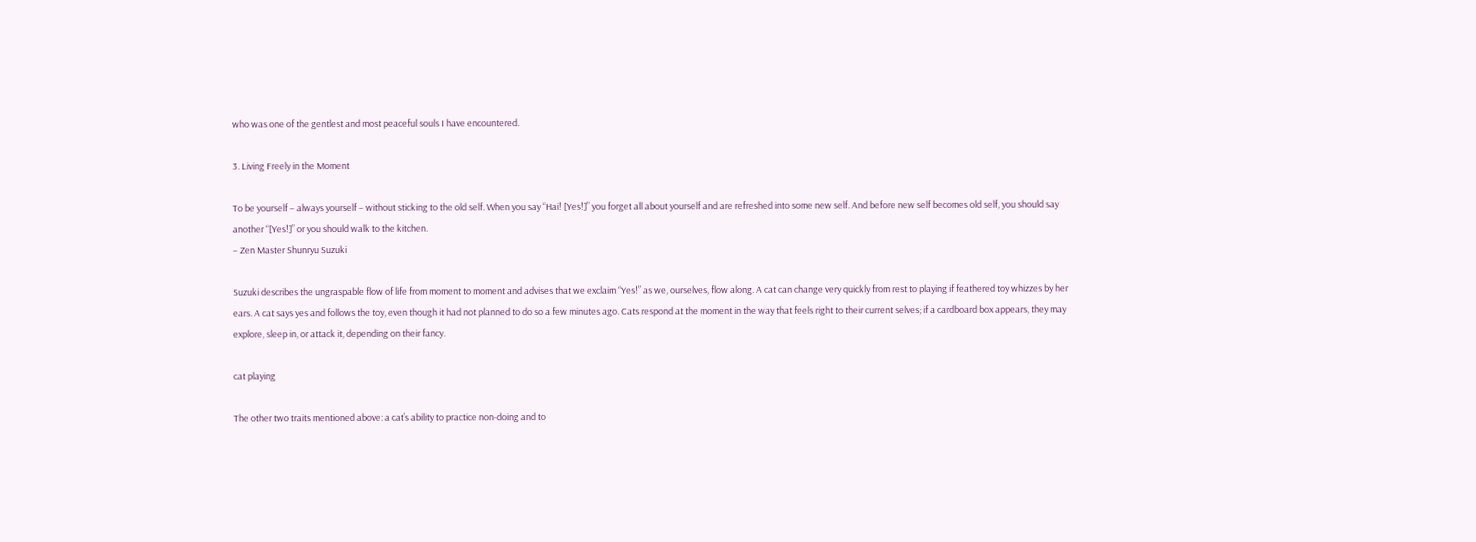who was one of the gentlest and most peaceful souls I have encountered.

3. Living Freely in the Moment

To be yourself – always yourself – without sticking to the old self. When you say “Hai! [Yes!]” you forget all about yourself and are refreshed into some new self. And before new self becomes old self, you should say another “[Yes!]” or you should walk to the kitchen.
– Zen Master Shunryu Suzuki

Suzuki describes the ungraspable flow of life from moment to moment and advises that we exclaim “Yes!” as we, ourselves, flow along. A cat can change very quickly from rest to playing if feathered toy whizzes by her ears. A cat says yes and follows the toy, even though it had not planned to do so a few minutes ago. Cats respond at the moment in the way that feels right to their current selves; if a cardboard box appears, they may explore, sleep in, or attack it, depending on their fancy.

cat playing

The other two traits mentioned above: a cat’s ability to practice non-doing and to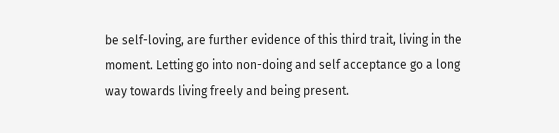be self-loving, are further evidence of this third trait, living in the moment. Letting go into non-doing and self acceptance go a long way towards living freely and being present.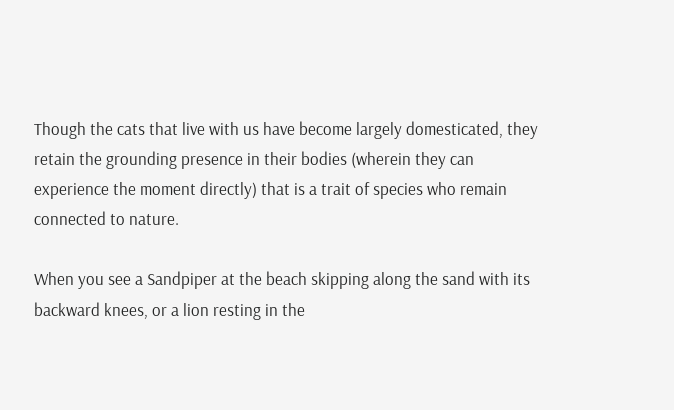Though the cats that live with us have become largely domesticated, they retain the grounding presence in their bodies (wherein they can experience the moment directly) that is a trait of species who remain connected to nature.

When you see a Sandpiper at the beach skipping along the sand with its backward knees, or a lion resting in the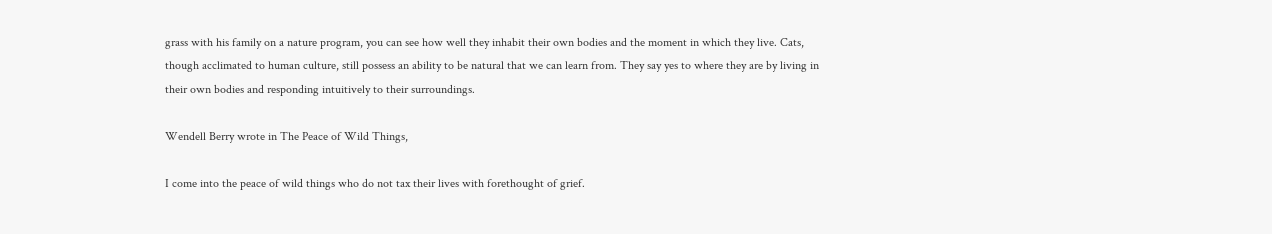grass with his family on a nature program, you can see how well they inhabit their own bodies and the moment in which they live. Cats, though acclimated to human culture, still possess an ability to be natural that we can learn from. They say yes to where they are by living in their own bodies and responding intuitively to their surroundings.

Wendell Berry wrote in The Peace of Wild Things,

I come into the peace of wild things who do not tax their lives with forethought of grief.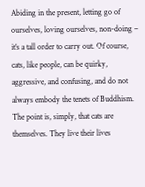Abiding in the present, letting go of ourselves, loving ourselves, non-doing – it’s a tall order to carry out. Of course, cats, like people, can be quirky, aggressive, and confusing, and do not always embody the tenets of Buddhism. The point is, simply, that cats are themselves. They live their lives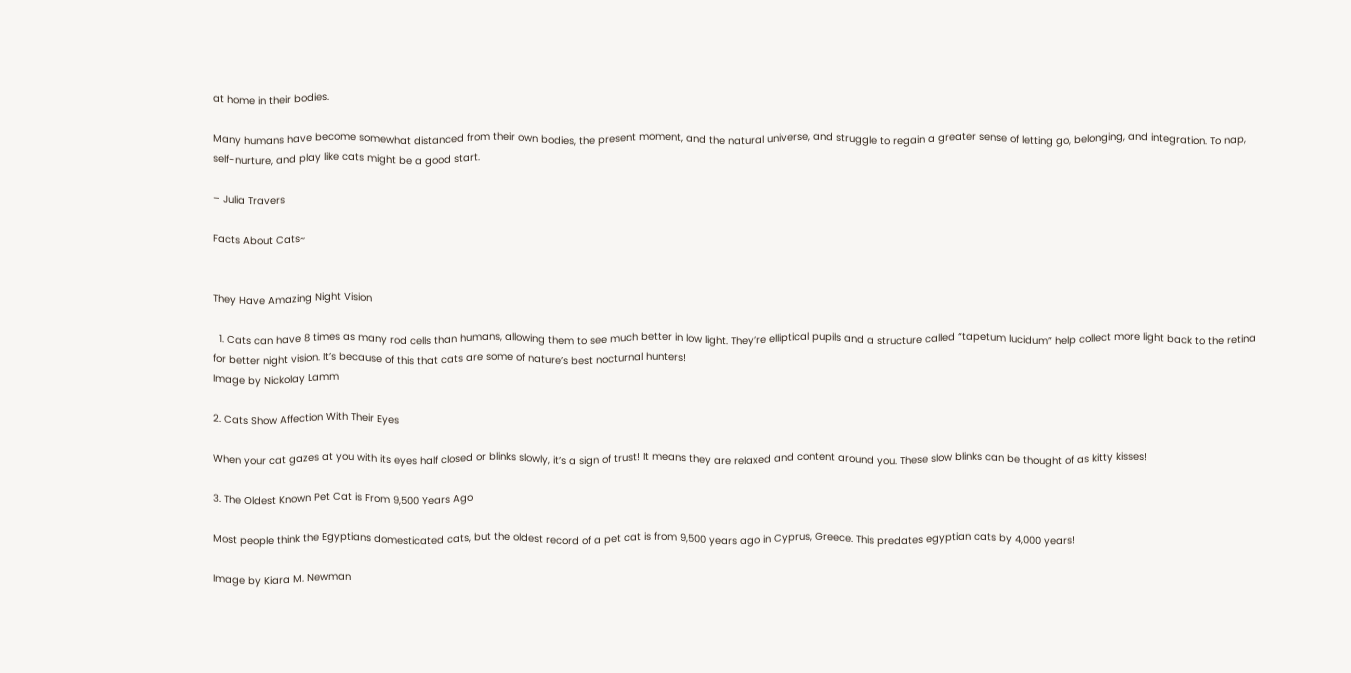at home in their bodies.

Many humans have become somewhat distanced from their own bodies, the present moment, and the natural universe, and struggle to regain a greater sense of letting go, belonging, and integration. To nap, self-nurture, and play like cats might be a good start.

– Julia Travers

Facts About Cats~


They Have Amazing Night Vision

  1. Cats can have 8 times as many rod cells than humans, allowing them to see much better in low light. They’re elliptical pupils and a structure called “tapetum lucidum” help collect more light back to the retina for better night vision. It’s because of this that cats are some of nature’s best nocturnal hunters!
Image by Nickolay Lamm

2. Cats Show Affection With Their Eyes

When your cat gazes at you with its eyes half closed or blinks slowly, it’s a sign of trust! It means they are relaxed and content around you. These slow blinks can be thought of as kitty kisses!

3. The Oldest Known Pet Cat is From 9,500 Years Ago

Most people think the Egyptians domesticated cats, but the oldest record of a pet cat is from 9,500 years ago in Cyprus, Greece. This predates egyptian cats by 4,000 years!

Image by Kiara M. Newman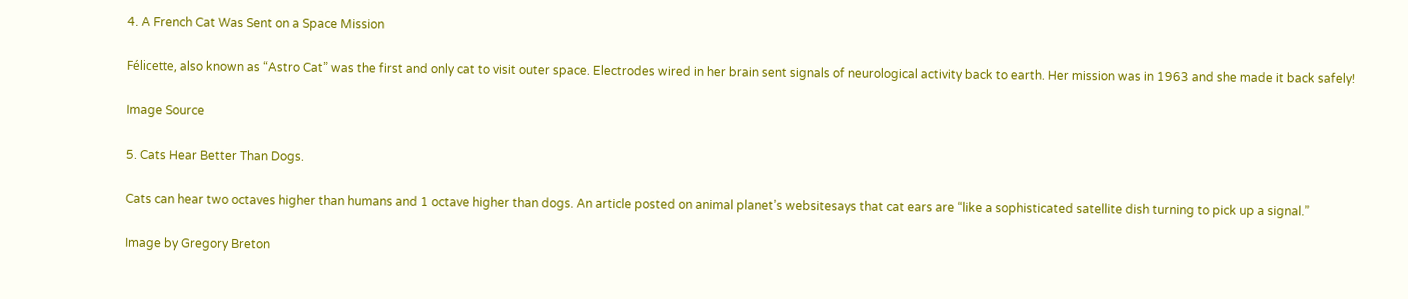4. A French Cat Was Sent on a Space Mission

Félicette, also known as “Astro Cat” was the first and only cat to visit outer space. Electrodes wired in her brain sent signals of neurological activity back to earth. Her mission was in 1963 and she made it back safely!

Image Source

5. Cats Hear Better Than Dogs.

Cats can hear two octaves higher than humans and 1 octave higher than dogs. An article posted on animal planet’s websitesays that cat ears are “like a sophisticated satellite dish turning to pick up a signal.”

Image by Gregory Breton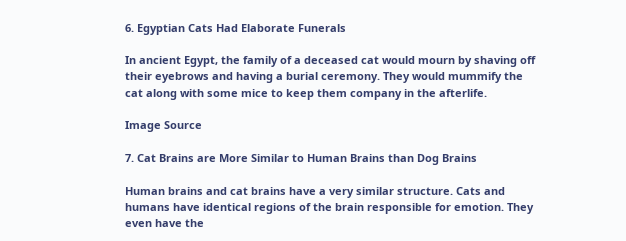6. Egyptian Cats Had Elaborate Funerals

In ancient Egypt, the family of a deceased cat would mourn by shaving off their eyebrows and having a burial ceremony. They would mummify the cat along with some mice to keep them company in the afterlife.

Image Source

7. Cat Brains are More Similar to Human Brains than Dog Brains

Human brains and cat brains have a very similar structure. Cats and humans have identical regions of the brain responsible for emotion. They even have the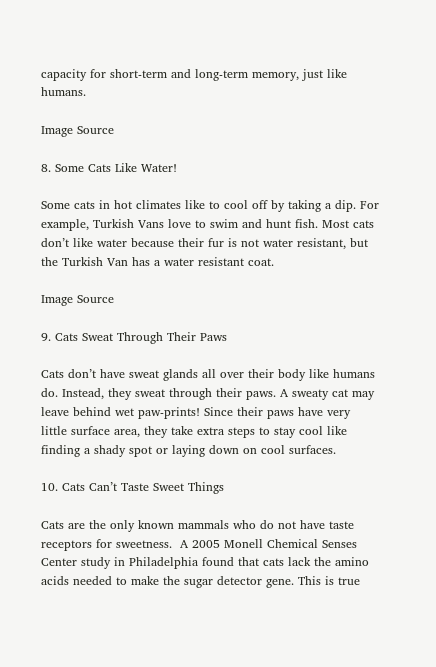capacity for short-term and long-term memory, just like humans.

Image Source

8. Some Cats Like Water!

Some cats in hot climates like to cool off by taking a dip. For example, Turkish Vans love to swim and hunt fish. Most cats don’t like water because their fur is not water resistant, but the Turkish Van has a water resistant coat.

Image Source

9. Cats Sweat Through Their Paws

Cats don’t have sweat glands all over their body like humans do. Instead, they sweat through their paws. A sweaty cat may leave behind wet paw-prints! Since their paws have very little surface area, they take extra steps to stay cool like finding a shady spot or laying down on cool surfaces.

10. Cats Can’t Taste Sweet Things

Cats are the only known mammals who do not have taste receptors for sweetness.  A 2005 Monell Chemical Senses Center study in Philadelphia found that cats lack the amino acids needed to make the sugar detector gene. This is true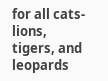for all cats- lions, tigers, and leopards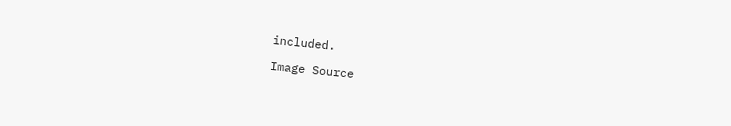included.

Image Source